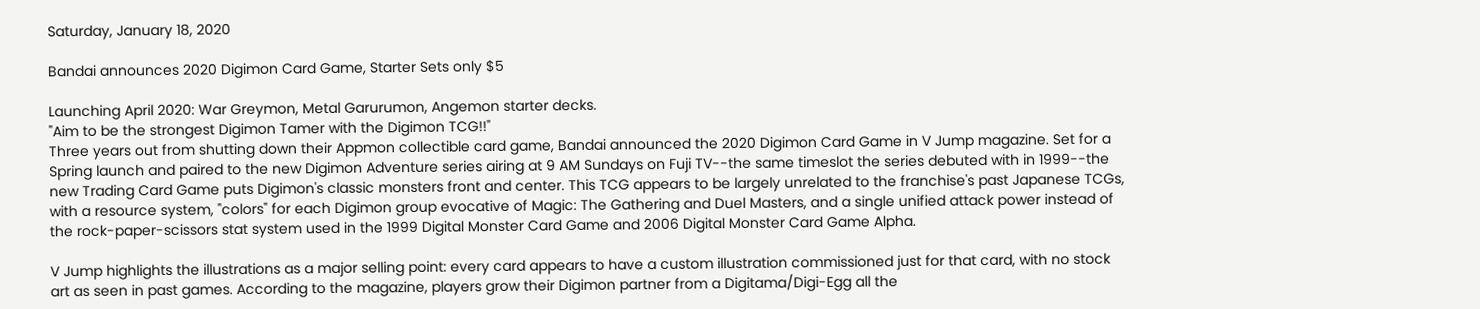Saturday, January 18, 2020

Bandai announces 2020 Digimon Card Game, Starter Sets only $5

Launching April 2020: War Greymon, Metal Garurumon, Angemon starter decks.
"Aim to be the strongest Digimon Tamer with the Digimon TCG!!"
Three years out from shutting down their Appmon collectible card game, Bandai announced the 2020 Digimon Card Game in V Jump magazine. Set for a Spring launch and paired to the new Digimon Adventure series airing at 9 AM Sundays on Fuji TV--the same timeslot the series debuted with in 1999--the new Trading Card Game puts Digimon's classic monsters front and center. This TCG appears to be largely unrelated to the franchise's past Japanese TCGs, with a resource system, "colors" for each Digimon group evocative of Magic: The Gathering and Duel Masters, and a single unified attack power instead of the rock-paper-scissors stat system used in the 1999 Digital Monster Card Game and 2006 Digital Monster Card Game Alpha.

V Jump highlights the illustrations as a major selling point: every card appears to have a custom illustration commissioned just for that card, with no stock art as seen in past games. According to the magazine, players grow their Digimon partner from a Digitama/Digi-Egg all the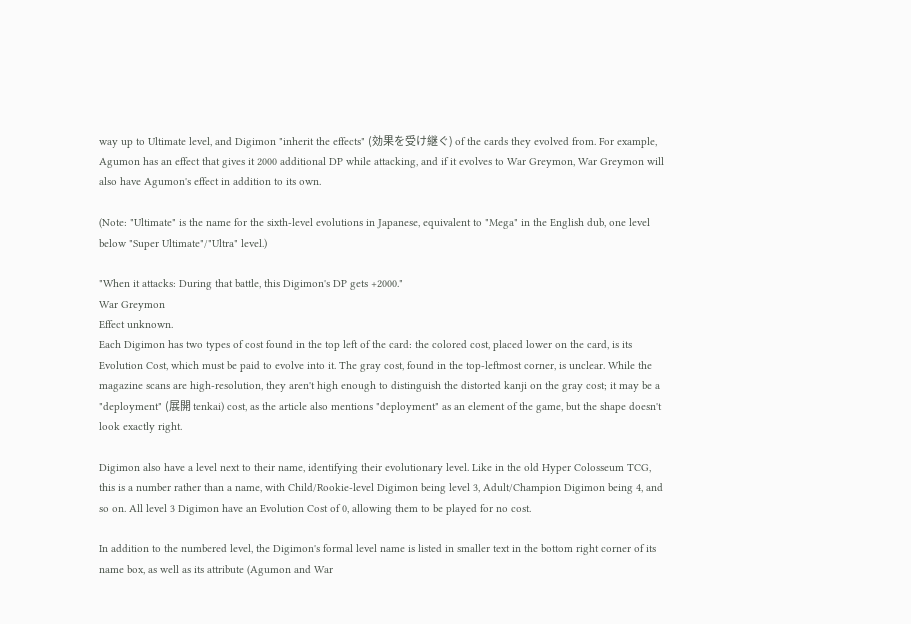way up to Ultimate level, and Digimon "inherit the effects" (効果を受け継ぐ) of the cards they evolved from. For example, Agumon has an effect that gives it 2000 additional DP while attacking, and if it evolves to War Greymon, War Greymon will also have Agumon's effect in addition to its own.

(Note: "Ultimate" is the name for the sixth-level evolutions in Japanese, equivalent to "Mega" in the English dub, one level below "Super Ultimate"/"Ultra" level.)

"When it attacks: During that battle, this Digimon's DP gets +2000."
War Greymon
Effect unknown.
Each Digimon has two types of cost found in the top left of the card: the colored cost, placed lower on the card, is its Evolution Cost, which must be paid to evolve into it. The gray cost, found in the top-leftmost corner, is unclear. While the magazine scans are high-resolution, they aren't high enough to distinguish the distorted kanji on the gray cost; it may be a "deployment" (展開 tenkai) cost, as the article also mentions "deployment" as an element of the game, but the shape doesn't look exactly right.

Digimon also have a level next to their name, identifying their evolutionary level. Like in the old Hyper Colosseum TCG, this is a number rather than a name, with Child/Rookie-level Digimon being level 3, Adult/Champion Digimon being 4, and so on. All level 3 Digimon have an Evolution Cost of 0, allowing them to be played for no cost.

In addition to the numbered level, the Digimon's formal level name is listed in smaller text in the bottom right corner of its name box, as well as its attribute (Agumon and War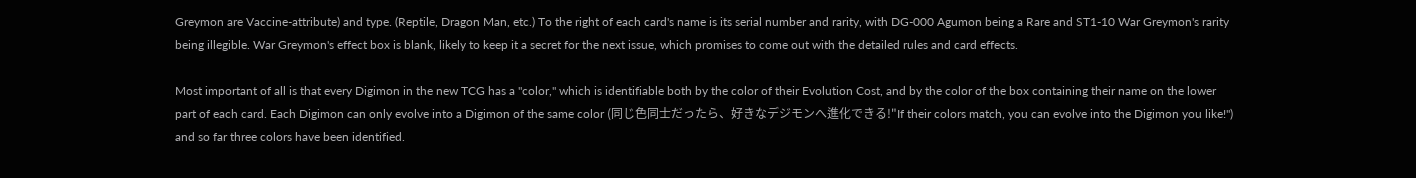Greymon are Vaccine-attribute) and type. (Reptile, Dragon Man, etc.) To the right of each card's name is its serial number and rarity, with DG-000 Agumon being a Rare and ST1-10 War Greymon's rarity being illegible. War Greymon's effect box is blank, likely to keep it a secret for the next issue, which promises to come out with the detailed rules and card effects.

Most important of all is that every Digimon in the new TCG has a "color," which is identifiable both by the color of their Evolution Cost, and by the color of the box containing their name on the lower part of each card. Each Digimon can only evolve into a Digimon of the same color (同じ色同士だったら、好きなデジモンへ進化できる!"If their colors match, you can evolve into the Digimon you like!") and so far three colors have been identified.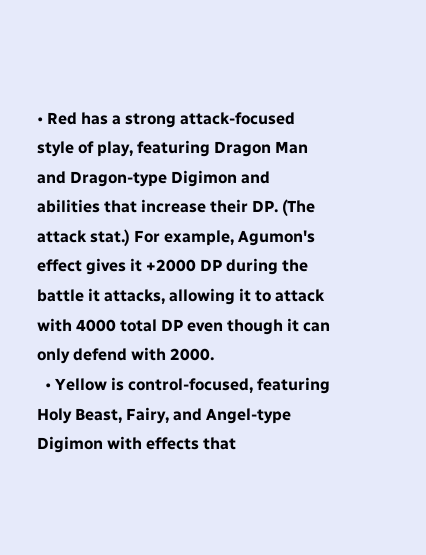• Red has a strong attack-focused style of play, featuring Dragon Man and Dragon-type Digimon and abilities that increase their DP. (The attack stat.) For example, Agumon's effect gives it +2000 DP during the battle it attacks, allowing it to attack with 4000 total DP even though it can only defend with 2000.
  • Yellow is control-focused, featuring Holy Beast, Fairy, and Angel-type Digimon with effects that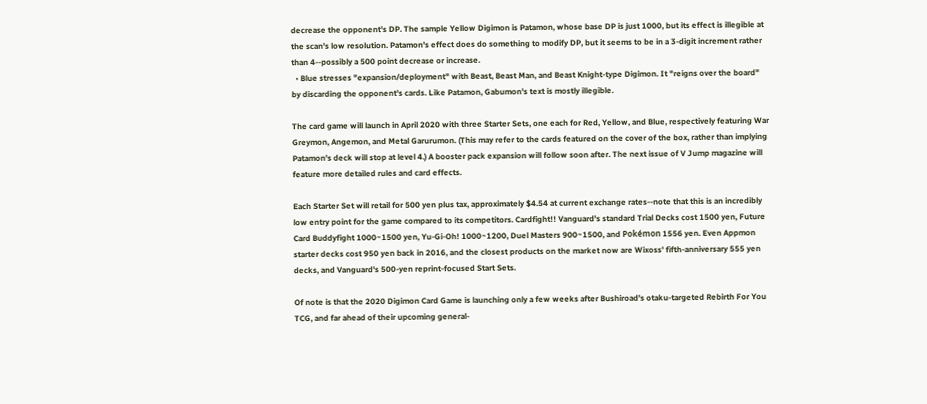decrease the opponent's DP. The sample Yellow Digimon is Patamon, whose base DP is just 1000, but its effect is illegible at the scan's low resolution. Patamon's effect does do something to modify DP, but it seems to be in a 3-digit increment rather than 4--possibly a 500 point decrease or increase.
  • Blue stresses "expansion/deployment" with Beast, Beast Man, and Beast Knight-type Digimon. It "reigns over the board" by discarding the opponent's cards. Like Patamon, Gabumon's text is mostly illegible.

The card game will launch in April 2020 with three Starter Sets, one each for Red, Yellow, and Blue, respectively featuring War Greymon, Angemon, and Metal Garurumon. (This may refer to the cards featured on the cover of the box, rather than implying Patamon's deck will stop at level 4.) A booster pack expansion will follow soon after. The next issue of V Jump magazine will feature more detailed rules and card effects.

Each Starter Set will retail for 500 yen plus tax, approximately $4.54 at current exchange rates--note that this is an incredibly low entry point for the game compared to its competitors. Cardfight!! Vanguard's standard Trial Decks cost 1500 yen, Future Card Buddyfight 1000~1500 yen, Yu-Gi-Oh! 1000~1200, Duel Masters 900~1500, and Pokémon 1556 yen. Even Appmon starter decks cost 950 yen back in 2016, and the closest products on the market now are Wixoss' fifth-anniversary 555 yen decks, and Vanguard's 500-yen reprint-focused Start Sets.

Of note is that the 2020 Digimon Card Game is launching only a few weeks after Bushiroad's otaku-targeted Rebirth For You TCG, and far ahead of their upcoming general-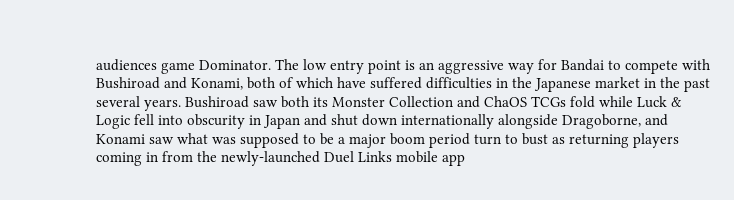audiences game Dominator. The low entry point is an aggressive way for Bandai to compete with Bushiroad and Konami, both of which have suffered difficulties in the Japanese market in the past several years. Bushiroad saw both its Monster Collection and ChaOS TCGs fold while Luck & Logic fell into obscurity in Japan and shut down internationally alongside Dragoborne, and Konami saw what was supposed to be a major boom period turn to bust as returning players coming in from the newly-launched Duel Links mobile app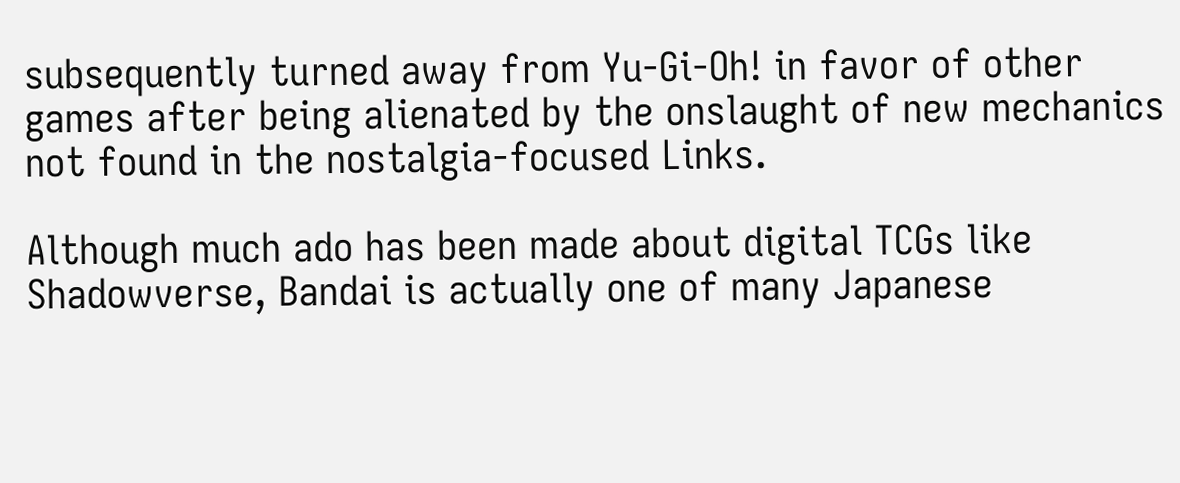subsequently turned away from Yu-Gi-Oh! in favor of other games after being alienated by the onslaught of new mechanics not found in the nostalgia-focused Links.

Although much ado has been made about digital TCGs like Shadowverse, Bandai is actually one of many Japanese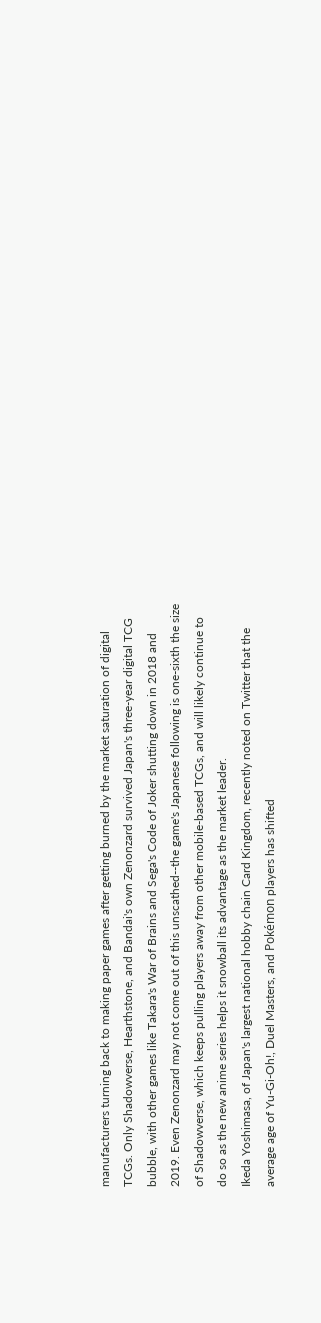manufacturers turning back to making paper games after getting burned by the market saturation of digital TCGs. Only Shadowverse, Hearthstone, and Bandai's own Zenonzard survived Japan's three-year digital TCG bubble, with other games like Takara's War of Brains and Sega's Code of Joker shutting down in 2018 and 2019. Even Zenonzard may not come out of this unscathed--the game's Japanese following is one-sixth the size of Shadowverse, which keeps pulling players away from other mobile-based TCGs, and will likely continue to do so as the new anime series helps it snowball its advantage as the market leader.
Ikeda Yoshimasa, of Japan's largest national hobby chain Card Kingdom, recently noted on Twitter that the average age of Yu-Gi-Oh!, Duel Masters, and Pokémon players has shifted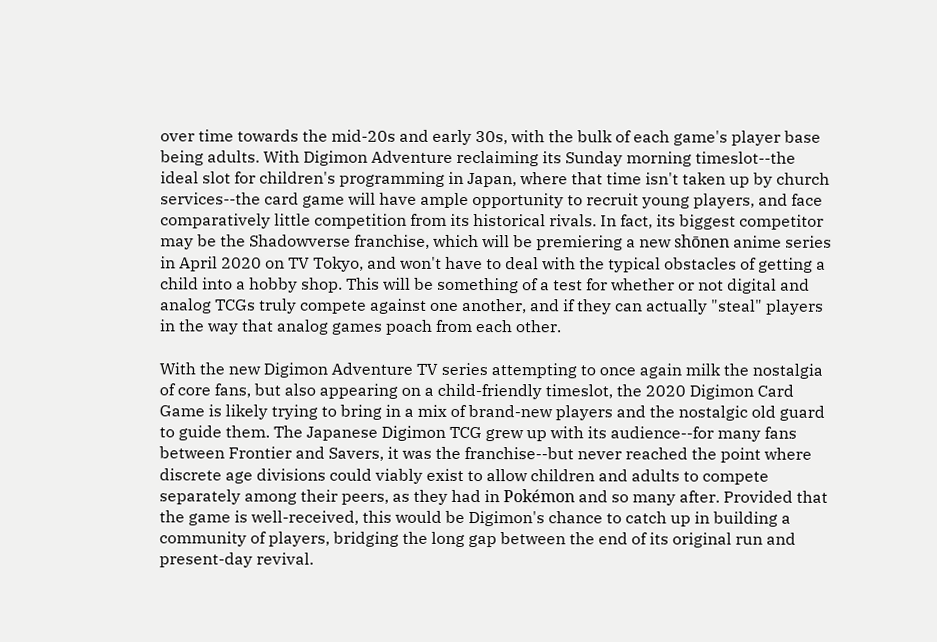over time towards the mid-20s and early 30s, with the bulk of each game's player base being adults. With Digimon Adventure reclaiming its Sunday morning timeslot--the ideal slot for children's programming in Japan, where that time isn't taken up by church services--the card game will have ample opportunity to recruit young players, and face comparatively little competition from its historical rivals. In fact, its biggest competitor may be the Shadowverse franchise, which will be premiering a new shōnen anime series in April 2020 on TV Tokyo, and won't have to deal with the typical obstacles of getting a child into a hobby shop. This will be something of a test for whether or not digital and analog TCGs truly compete against one another, and if they can actually "steal" players in the way that analog games poach from each other.

With the new Digimon Adventure TV series attempting to once again milk the nostalgia of core fans, but also appearing on a child-friendly timeslot, the 2020 Digimon Card Game is likely trying to bring in a mix of brand-new players and the nostalgic old guard to guide them. The Japanese Digimon TCG grew up with its audience--for many fans between Frontier and Savers, it was the franchise--but never reached the point where discrete age divisions could viably exist to allow children and adults to compete separately among their peers, as they had in Pokémon and so many after. Provided that the game is well-received, this would be Digimon's chance to catch up in building a community of players, bridging the long gap between the end of its original run and present-day revival.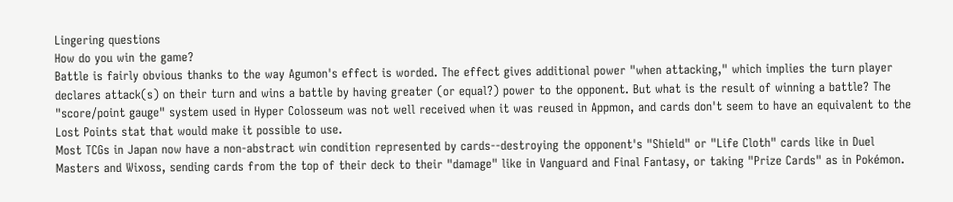Lingering questions
How do you win the game?
Battle is fairly obvious thanks to the way Agumon's effect is worded. The effect gives additional power "when attacking," which implies the turn player declares attack(s) on their turn and wins a battle by having greater (or equal?) power to the opponent. But what is the result of winning a battle? The "score/point gauge" system used in Hyper Colosseum was not well received when it was reused in Appmon, and cards don't seem to have an equivalent to the Lost Points stat that would make it possible to use.
Most TCGs in Japan now have a non-abstract win condition represented by cards--destroying the opponent's "Shield" or "Life Cloth" cards like in Duel Masters and Wixoss, sending cards from the top of their deck to their "damage" like in Vanguard and Final Fantasy, or taking "Prize Cards" as in Pokémon.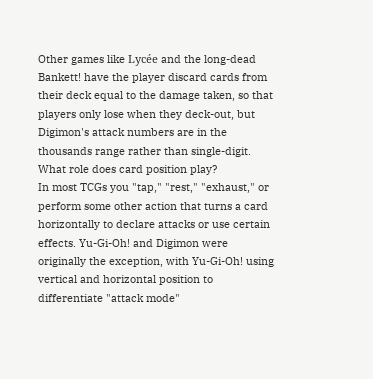Other games like Lycée and the long-dead Bankett! have the player discard cards from their deck equal to the damage taken, so that players only lose when they deck-out, but Digimon's attack numbers are in the thousands range rather than single-digit.
What role does card position play?
In most TCGs you "tap," "rest," "exhaust," or perform some other action that turns a card horizontally to declare attacks or use certain effects. Yu-Gi-Oh! and Digimon were originally the exception, with Yu-Gi-Oh! using vertical and horizontal position to differentiate "attack mode"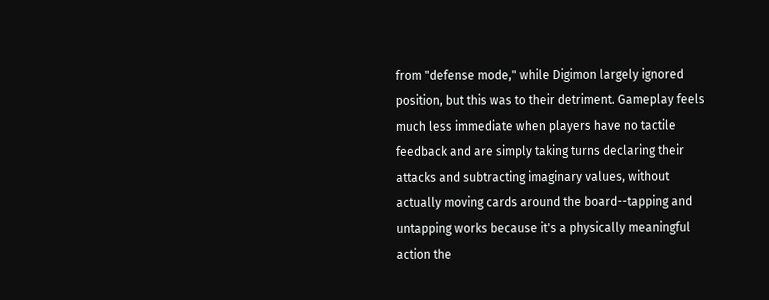from "defense mode," while Digimon largely ignored position, but this was to their detriment. Gameplay feels much less immediate when players have no tactile feedback and are simply taking turns declaring their attacks and subtracting imaginary values, without actually moving cards around the board--tapping and untapping works because it's a physically meaningful action the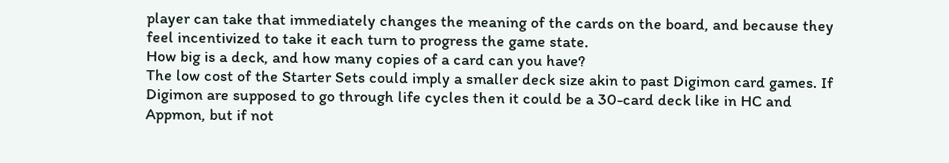player can take that immediately changes the meaning of the cards on the board, and because they feel incentivized to take it each turn to progress the game state.
How big is a deck, and how many copies of a card can you have?
The low cost of the Starter Sets could imply a smaller deck size akin to past Digimon card games. If Digimon are supposed to go through life cycles then it could be a 30-card deck like in HC and Appmon, but if not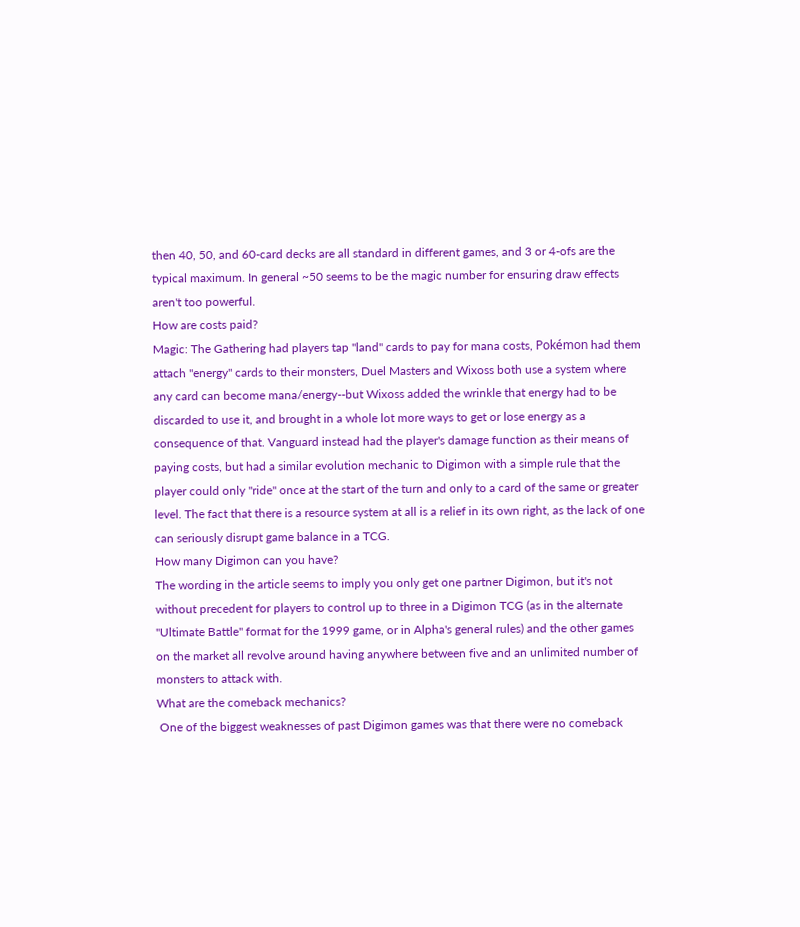then 40, 50, and 60-card decks are all standard in different games, and 3 or 4-ofs are the typical maximum. In general ~50 seems to be the magic number for ensuring draw effects aren't too powerful.
How are costs paid?
Magic: The Gathering had players tap "land" cards to pay for mana costs, Pokémon had them attach "energy" cards to their monsters, Duel Masters and Wixoss both use a system where any card can become mana/energy--but Wixoss added the wrinkle that energy had to be discarded to use it, and brought in a whole lot more ways to get or lose energy as a consequence of that. Vanguard instead had the player's damage function as their means of paying costs, but had a similar evolution mechanic to Digimon with a simple rule that the player could only "ride" once at the start of the turn and only to a card of the same or greater level. The fact that there is a resource system at all is a relief in its own right, as the lack of one can seriously disrupt game balance in a TCG.
How many Digimon can you have?
The wording in the article seems to imply you only get one partner Digimon, but it's not without precedent for players to control up to three in a Digimon TCG (as in the alternate "Ultimate Battle" format for the 1999 game, or in Alpha's general rules) and the other games on the market all revolve around having anywhere between five and an unlimited number of monsters to attack with.
What are the comeback mechanics?
 One of the biggest weaknesses of past Digimon games was that there were no comeback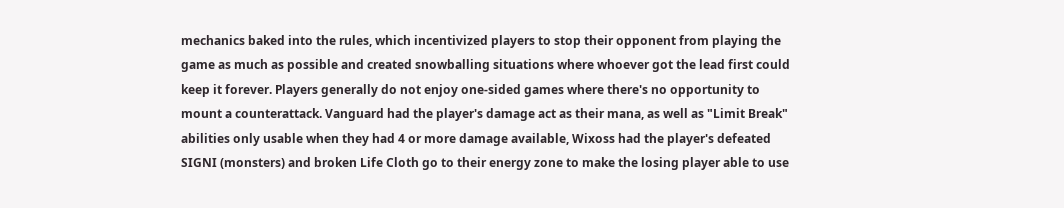mechanics baked into the rules, which incentivized players to stop their opponent from playing the game as much as possible and created snowballing situations where whoever got the lead first could keep it forever. Players generally do not enjoy one-sided games where there's no opportunity to mount a counterattack. Vanguard had the player's damage act as their mana, as well as "Limit Break" abilities only usable when they had 4 or more damage available, Wixoss had the player's defeated SIGNI (monsters) and broken Life Cloth go to their energy zone to make the losing player able to use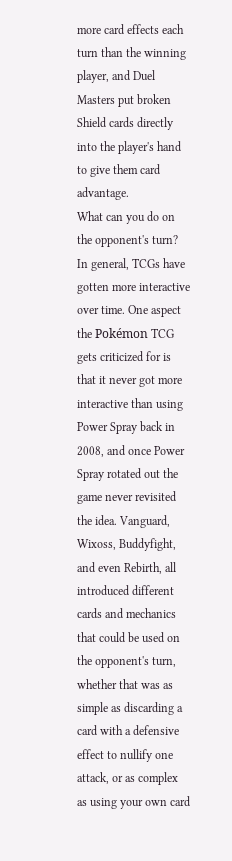more card effects each turn than the winning player, and Duel Masters put broken Shield cards directly into the player's hand to give them card advantage.
What can you do on the opponent's turn?
In general, TCGs have gotten more interactive over time. One aspect the Pokémon TCG gets criticized for is that it never got more interactive than using Power Spray back in 2008, and once Power Spray rotated out the game never revisited the idea. Vanguard, Wixoss, Buddyfight, and even Rebirth, all introduced different cards and mechanics that could be used on the opponent's turn, whether that was as simple as discarding a card with a defensive effect to nullify one attack, or as complex as using your own card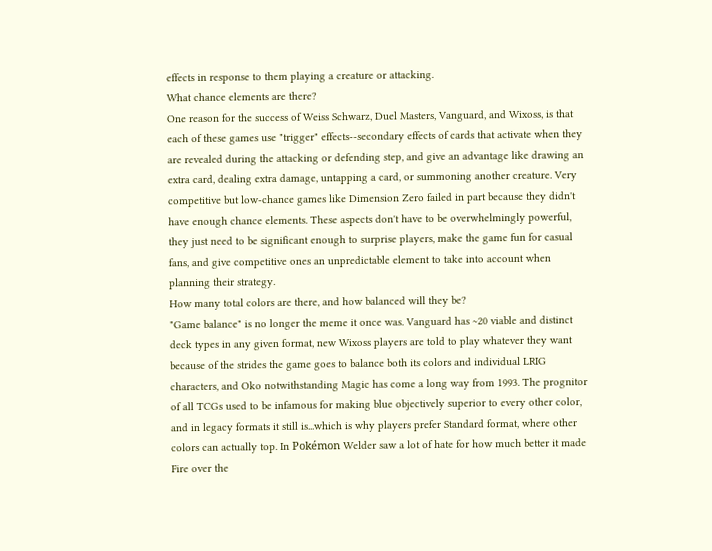effects in response to them playing a creature or attacking.
What chance elements are there?
One reason for the success of Weiss Schwarz, Duel Masters, Vanguard, and Wixoss, is that each of these games use "trigger" effects--secondary effects of cards that activate when they are revealed during the attacking or defending step, and give an advantage like drawing an extra card, dealing extra damage, untapping a card, or summoning another creature. Very competitive but low-chance games like Dimension Zero failed in part because they didn't have enough chance elements. These aspects don't have to be overwhelmingly powerful, they just need to be significant enough to surprise players, make the game fun for casual fans, and give competitive ones an unpredictable element to take into account when planning their strategy.
How many total colors are there, and how balanced will they be?
"Game balance" is no longer the meme it once was. Vanguard has ~20 viable and distinct deck types in any given format, new Wixoss players are told to play whatever they want because of the strides the game goes to balance both its colors and individual LRIG characters, and Oko notwithstanding Magic has come a long way from 1993. The prognitor of all TCGs used to be infamous for making blue objectively superior to every other color, and in legacy formats it still is...which is why players prefer Standard format, where other colors can actually top. In Pokémon Welder saw a lot of hate for how much better it made Fire over the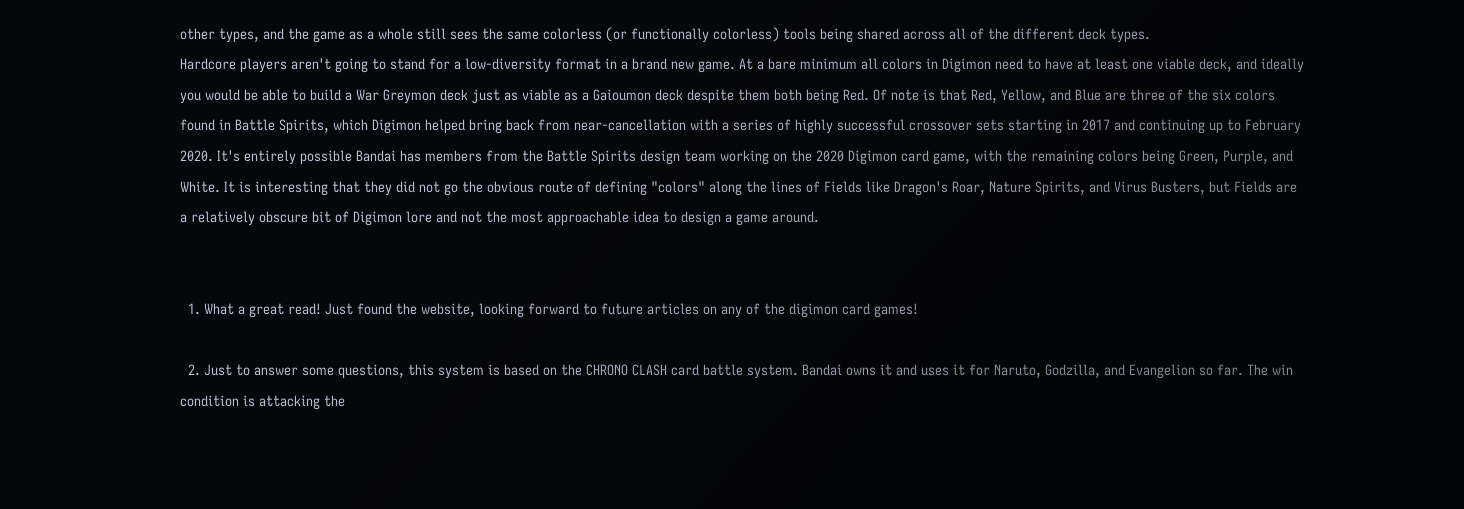other types, and the game as a whole still sees the same colorless (or functionally colorless) tools being shared across all of the different deck types.
Hardcore players aren't going to stand for a low-diversity format in a brand new game. At a bare minimum all colors in Digimon need to have at least one viable deck, and ideally you would be able to build a War Greymon deck just as viable as a Gaioumon deck despite them both being Red. Of note is that Red, Yellow, and Blue are three of the six colors found in Battle Spirits, which Digimon helped bring back from near-cancellation with a series of highly successful crossover sets starting in 2017 and continuing up to February 2020. It's entirely possible Bandai has members from the Battle Spirits design team working on the 2020 Digimon card game, with the remaining colors being Green, Purple, and White. It is interesting that they did not go the obvious route of defining "colors" along the lines of Fields like Dragon's Roar, Nature Spirits, and Virus Busters, but Fields are a relatively obscure bit of Digimon lore and not the most approachable idea to design a game around.


  1. What a great read! Just found the website, looking forward to future articles on any of the digimon card games!

  2. Just to answer some questions, this system is based on the CHRONO CLASH card battle system. Bandai owns it and uses it for Naruto, Godzilla, and Evangelion so far. The win condition is attacking the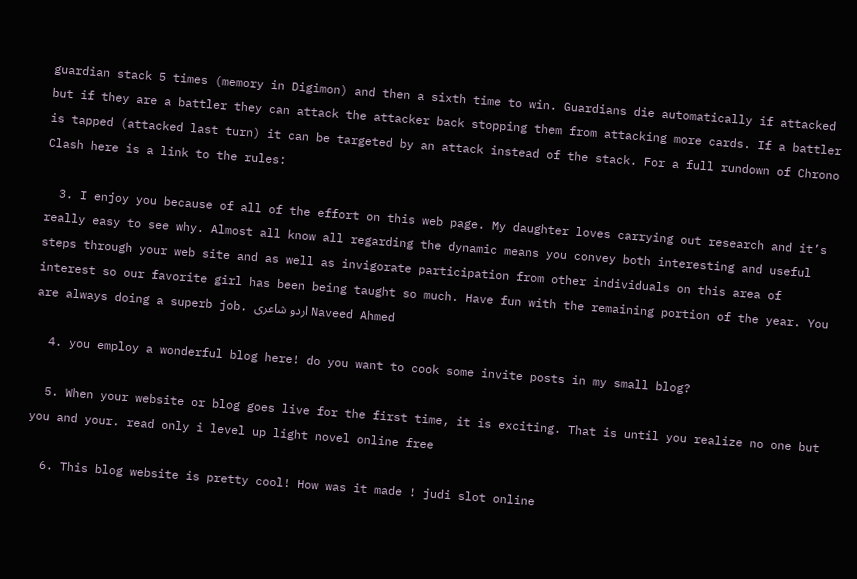guardian stack 5 times (memory in Digimon) and then a sixth time to win. Guardians die automatically if attacked but if they are a battler they can attack the attacker back stopping them from attacking more cards. If a battler is tapped (attacked last turn) it can be targeted by an attack instead of the stack. For a full rundown of Chrono Clash here is a link to the rules:

  3. I enjoy you because of all of the effort on this web page. My daughter loves carrying out research and it’s really easy to see why. Almost all know all regarding the dynamic means you convey both interesting and useful steps through your web site and as well as invigorate participation from other individuals on this area of interest so our favorite girl has been being taught so much. Have fun with the remaining portion of the year. You are always doing a superb job. اردو شاعری Naveed Ahmed

  4. you employ a wonderful blog here! do you want to cook some invite posts in my small blog?

  5. When your website or blog goes live for the first time, it is exciting. That is until you realize no one but you and your. read only i level up light novel online free

  6. This blog website is pretty cool! How was it made ! judi slot online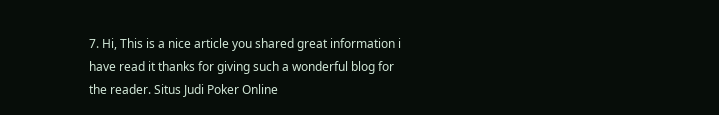7. Hi, This is a nice article you shared great information i have read it thanks for giving such a wonderful blog for the reader. Situs Judi Poker Online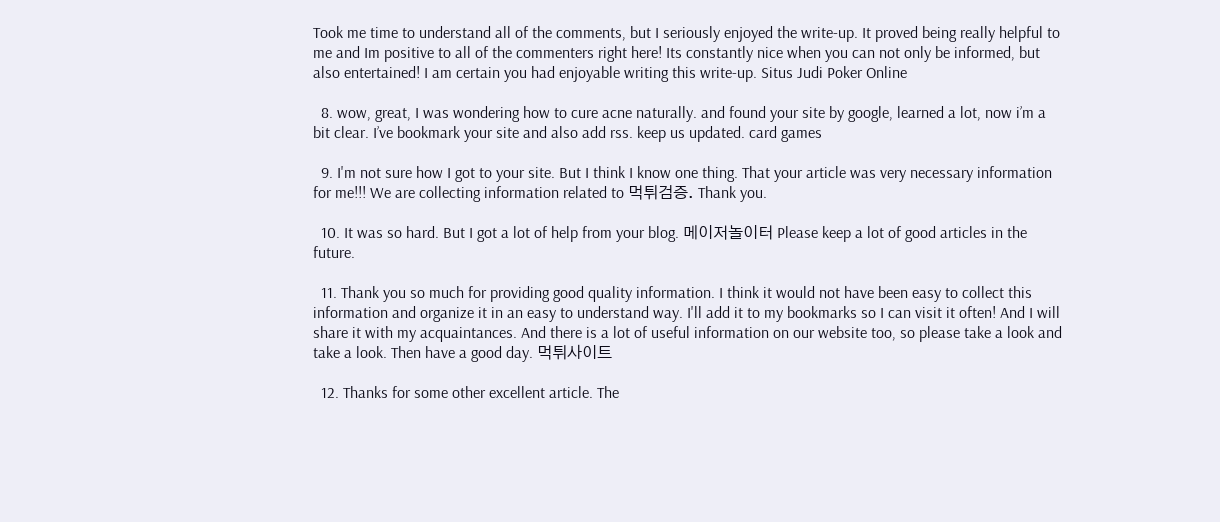Took me time to understand all of the comments, but I seriously enjoyed the write-up. It proved being really helpful to me and Im positive to all of the commenters right here! Its constantly nice when you can not only be informed, but also entertained! I am certain you had enjoyable writing this write-up. Situs Judi Poker Online

  8. wow, great, I was wondering how to cure acne naturally. and found your site by google, learned a lot, now i’m a bit clear. I’ve bookmark your site and also add rss. keep us updated. card games

  9. I'm not sure how I got to your site. But I think I know one thing. That your article was very necessary information for me!!! We are collecting information related to 먹튀검증. Thank you.

  10. It was so hard. But I got a lot of help from your blog. 메이저놀이터 Please keep a lot of good articles in the future.

  11. Thank you so much for providing good quality information. I think it would not have been easy to collect this information and organize it in an easy to understand way. I'll add it to my bookmarks so I can visit it often! And I will share it with my acquaintances. And there is a lot of useful information on our website too, so please take a look and take a look. Then have a good day. 먹튀사이트

  12. Thanks for some other excellent article. The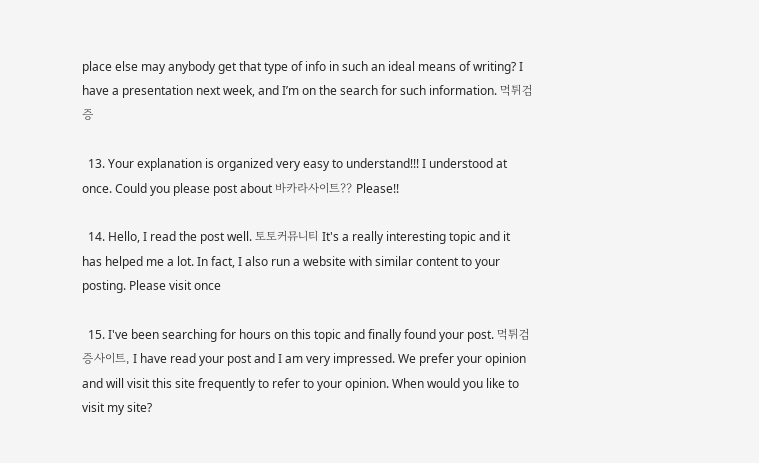place else may anybody get that type of info in such an ideal means of writing? I have a presentation next week, and I’m on the search for such information. 먹튀검증

  13. Your explanation is organized very easy to understand!!! I understood at once. Could you please post about 바카라사이트?? Please!!

  14. Hello, I read the post well. 토토커뮤니티 It's a really interesting topic and it has helped me a lot. In fact, I also run a website with similar content to your posting. Please visit once

  15. I've been searching for hours on this topic and finally found your post. 먹튀검증사이트, I have read your post and I am very impressed. We prefer your opinion and will visit this site frequently to refer to your opinion. When would you like to visit my site?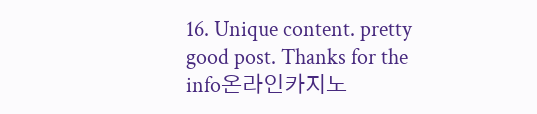16. Unique content. pretty good post. Thanks for the info온라인카지노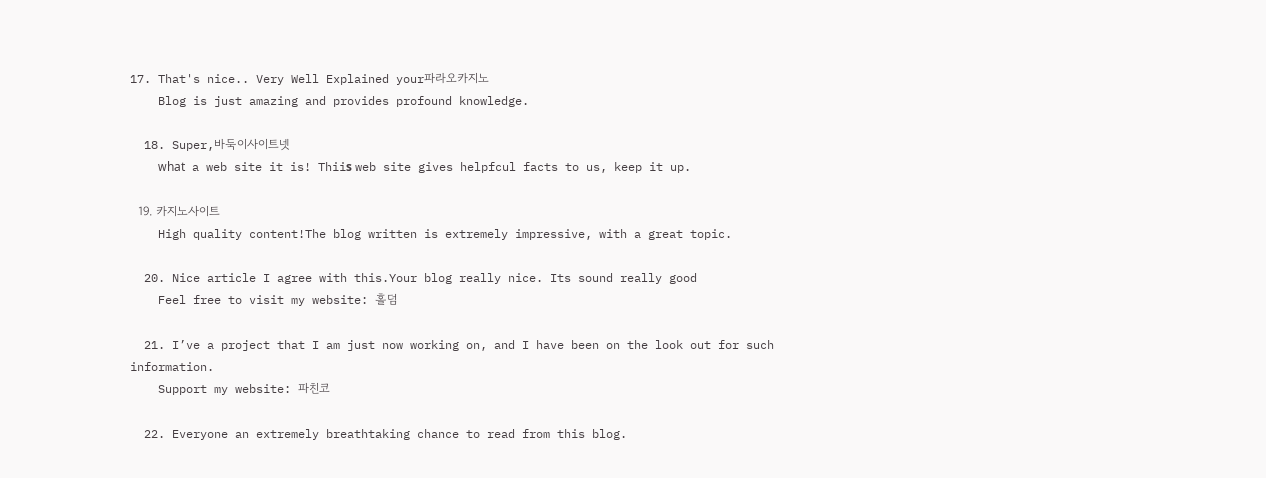17. That's nice.. Very Well Explained your파라오카지노
    Blog is just amazing and provides profound knowledge.

  18. Super,바둑이사이트넷
    ᴡhat a web site it is! Thiiѕ web site gives helpfcul facts to us, keep it up.

  19. 카지노사이트
    High quality content!The blog written is extremely impressive, with a great topic.

  20. Nice article I agree with this.Your blog really nice. Its sound really good
    Feel free to visit my website: 홀덤

  21. I’ve a project that I am just now working on, and I have been on the look out for such information.
    Support my website: 파친코

  22. Everyone an extremely breathtaking chance to read from this blog.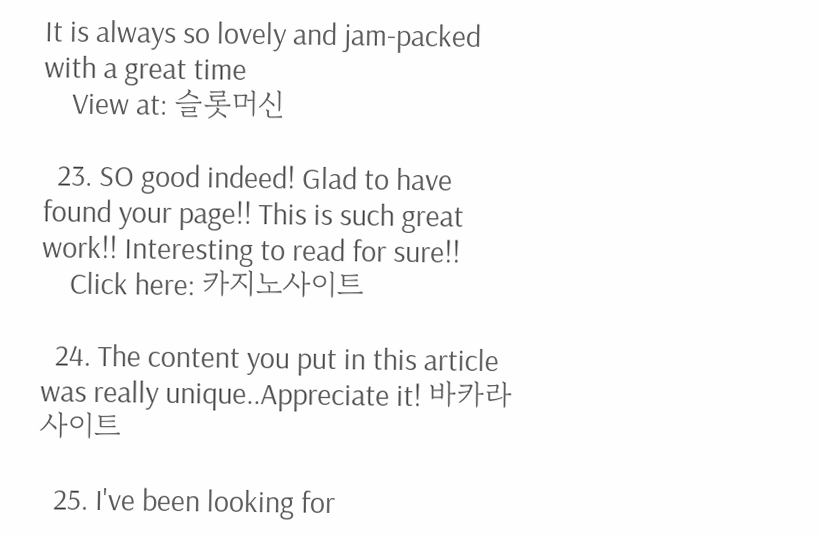It is always so lovely and jam-packed with a great time
    View at: 슬롯머신

  23. SO good indeed! Glad to have found your page!! This is such great work!! Interesting to read for sure!!
    Click here: 카지노사이트

  24. The content you put in this article was really unique..Appreciate it! 바카라사이트

  25. I've been looking for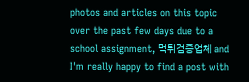photos and articles on this topic over the past few days due to a school assignment, 먹튀검증업체 and I'm really happy to find a post with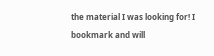the material I was looking for! I bookmark and will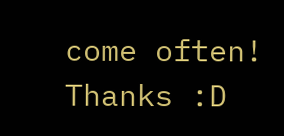come often! Thanks :D